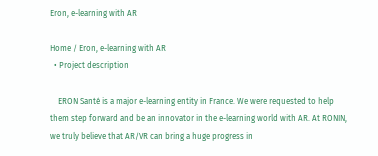Eron, e-learning with AR

Home / Eron, e-learning with AR
  • Project description

    ERON Santé is a major e-learning entity in France. We were requested to help them step forward and be an innovator in the e-learning world with AR. At RONIN, we truly believe that AR/VR can bring a huge progress in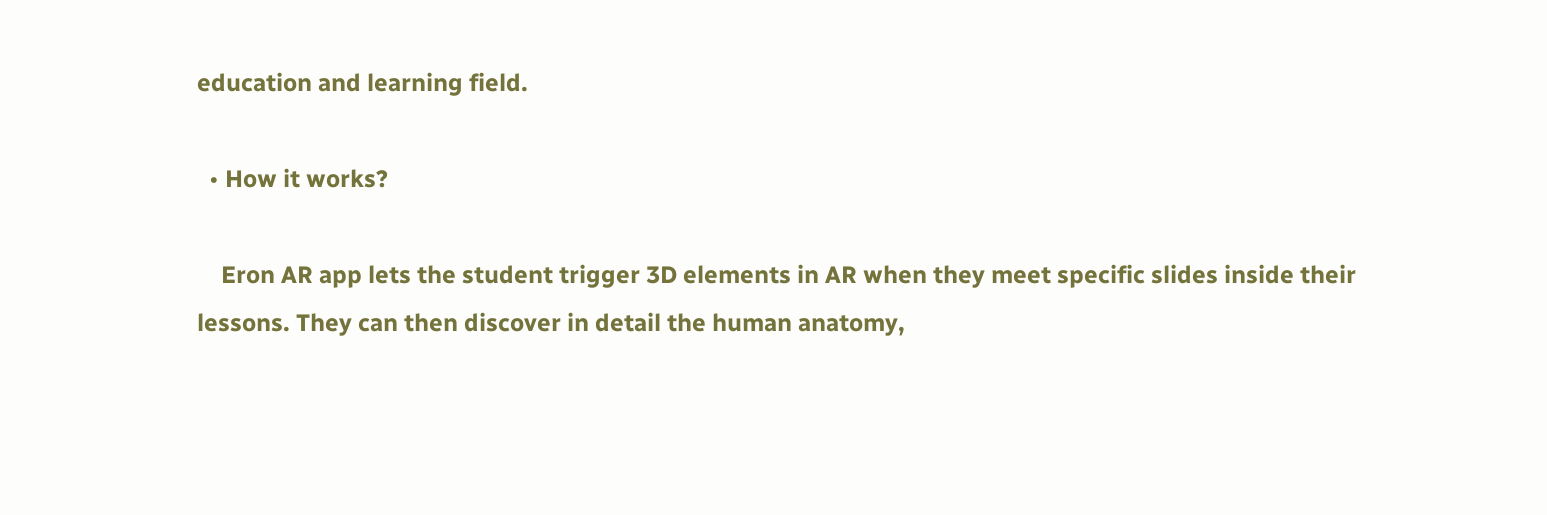education and learning field.

  • How it works?

    Eron AR app lets the student trigger 3D elements in AR when they meet specific slides inside their lessons. They can then discover in detail the human anatomy,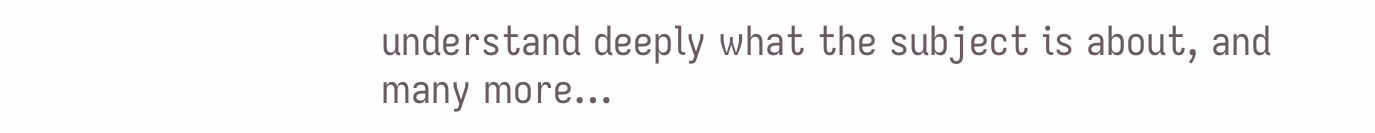understand deeply what the subject is about, and many more…